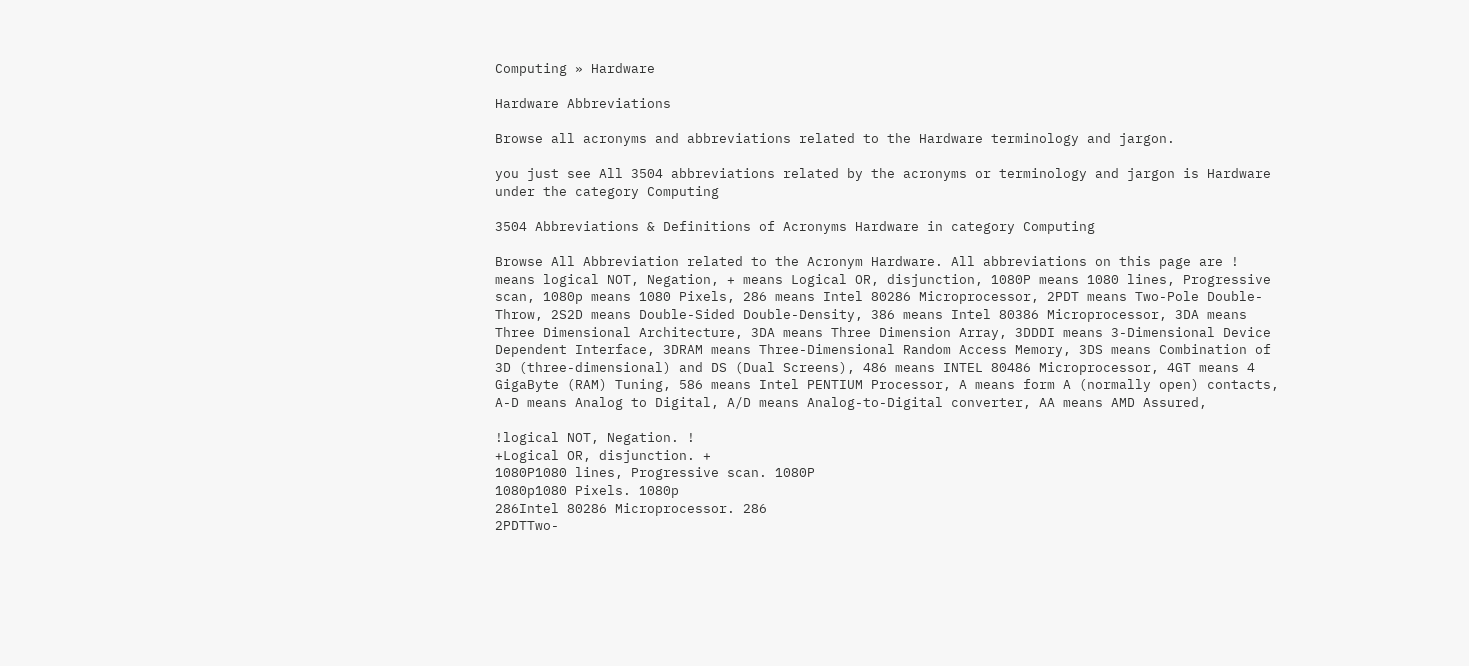Computing » Hardware

Hardware Abbreviations

Browse all acronyms and abbreviations related to the Hardware terminology and jargon.

you just see All 3504 abbreviations related by the acronyms or terminology and jargon is Hardware under the category Computing

3504 Abbreviations & Definitions of Acronyms Hardware in category Computing

Browse All Abbreviation related to the Acronym Hardware. All abbreviations on this page are ! means logical NOT, Negation, + means Logical OR, disjunction, 1080P means 1080 lines, Progressive scan, 1080p means 1080 Pixels, 286 means Intel 80286 Microprocessor, 2PDT means Two-Pole Double-Throw, 2S2D means Double-Sided Double-Density, 386 means Intel 80386 Microprocessor, 3DA means Three Dimensional Architecture, 3DA means Three Dimension Array, 3DDDI means 3-Dimensional Device Dependent Interface, 3DRAM means Three-Dimensional Random Access Memory, 3DS means Combination of 3D (three-dimensional) and DS (Dual Screens), 486 means INTEL 80486 Microprocessor, 4GT means 4 GigaByte (RAM) Tuning, 586 means Intel PENTIUM Processor, A means form A (normally open) contacts, A-D means Analog to Digital, A/D means Analog-to-Digital converter, AA means AMD Assured,

!logical NOT, Negation. !
+Logical OR, disjunction. +
1080P1080 lines, Progressive scan. 1080P
1080p1080 Pixels. 1080p
286Intel 80286 Microprocessor. 286
2PDTTwo-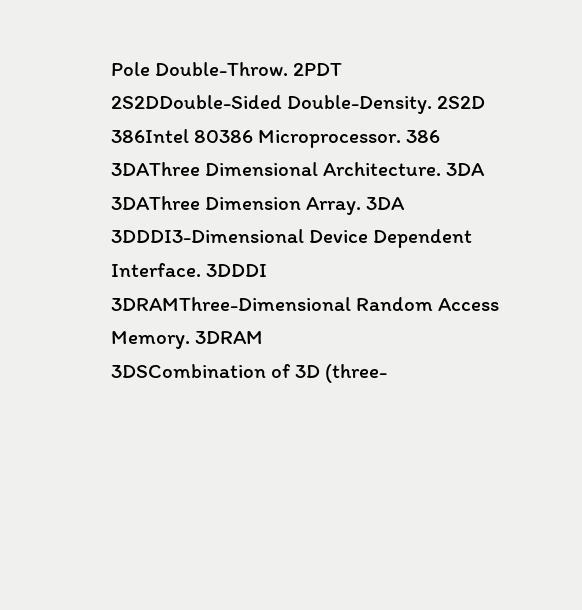Pole Double-Throw. 2PDT
2S2DDouble-Sided Double-Density. 2S2D
386Intel 80386 Microprocessor. 386
3DAThree Dimensional Architecture. 3DA
3DAThree Dimension Array. 3DA
3DDDI3-Dimensional Device Dependent Interface. 3DDDI
3DRAMThree-Dimensional Random Access Memory. 3DRAM
3DSCombination of 3D (three-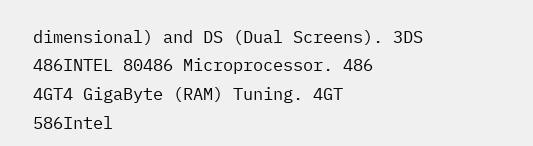dimensional) and DS (Dual Screens). 3DS
486INTEL 80486 Microprocessor. 486
4GT4 GigaByte (RAM) Tuning. 4GT
586Intel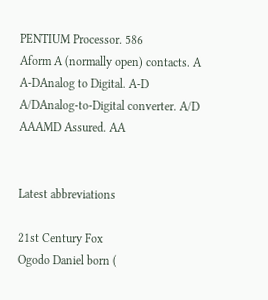PENTIUM Processor. 586
Aform A (normally open) contacts. A
A-DAnalog to Digital. A-D
A/DAnalog-to-Digital converter. A/D
AAAMD Assured. AA


Latest abbreviations

21st Century Fox
Ogodo Daniel born (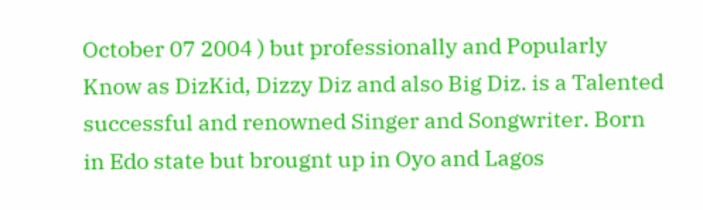October 07 2004 ) but professionally and Popularly Know as DizKid, Dizzy Diz and also Big Diz. is a Talented successful and renowned Singer and Songwriter. Born in Edo state but brougnt up in Oyo and Lagos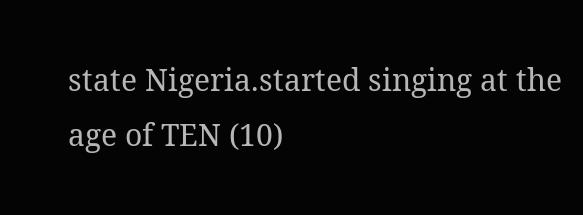state Nigeria.started singing at the age of TEN (10)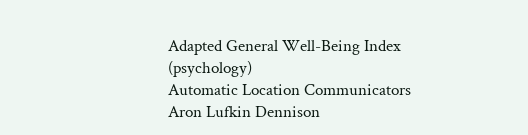Adapted General Well-Being Index (psychology)
Automatic Location Communicators
Aron Lufkin Dennison